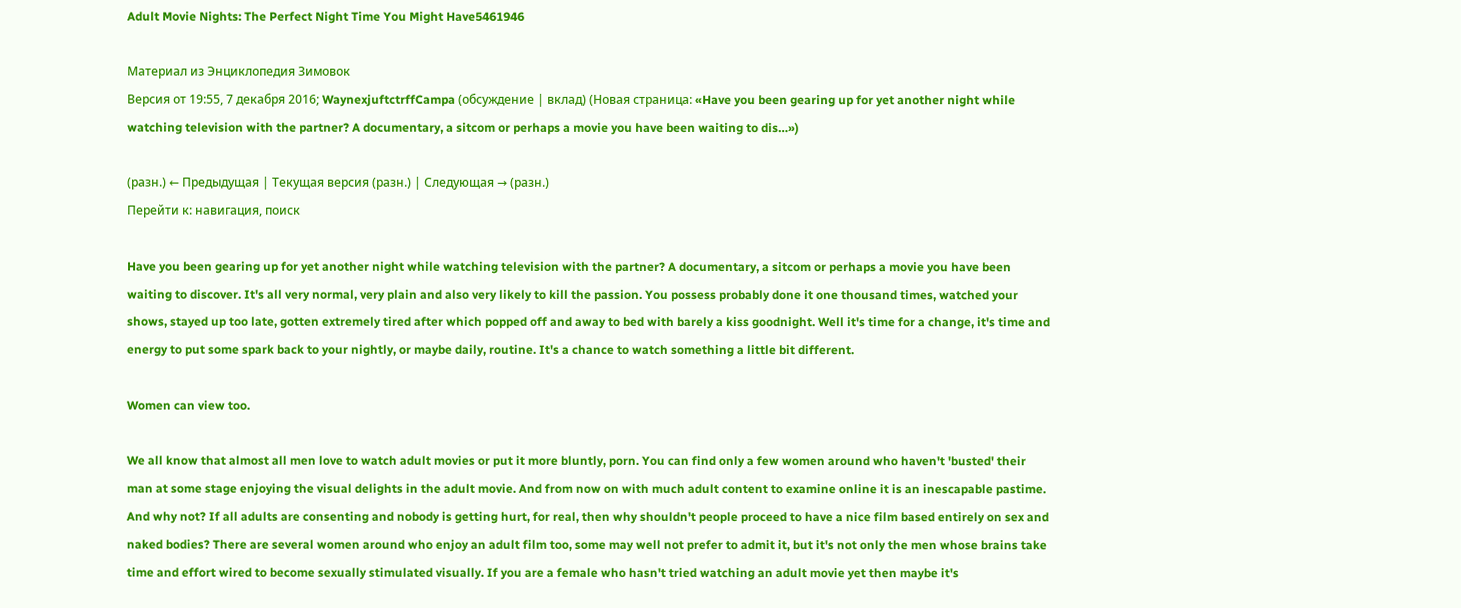Adult Movie Nights: The Perfect Night Time You Might Have5461946

Материал из Энциклопедия Зимовок
Версия от 19:55, 7 декабря 2016; WaynexjuftctrffCampa (обсуждение | вклад) (Новая страница: «Have you been gearing up for yet another night while watching television with the partner? A documentary, a sitcom or perhaps a movie you have been waiting to dis…»)

(разн.) ← Предыдущая | Текущая версия (разн.) | Следующая → (разн.)
Перейти к: навигация, поиск

Have you been gearing up for yet another night while watching television with the partner? A documentary, a sitcom or perhaps a movie you have been waiting to discover. It's all very normal, very plain and also very likely to kill the passion. You possess probably done it one thousand times, watched your shows, stayed up too late, gotten extremely tired after which popped off and away to bed with barely a kiss goodnight. Well it's time for a change, it's time and energy to put some spark back to your nightly, or maybe daily, routine. It's a chance to watch something a little bit different.

Women can view too.

We all know that almost all men love to watch adult movies or put it more bluntly, porn. You can find only a few women around who haven't 'busted' their man at some stage enjoying the visual delights in the adult movie. And from now on with much adult content to examine online it is an inescapable pastime. And why not? If all adults are consenting and nobody is getting hurt, for real, then why shouldn't people proceed to have a nice film based entirely on sex and naked bodies? There are several women around who enjoy an adult film too, some may well not prefer to admit it, but it's not only the men whose brains take time and effort wired to become sexually stimulated visually. If you are a female who hasn't tried watching an adult movie yet then maybe it's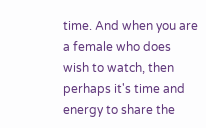time. And when you are a female who does wish to watch, then perhaps it's time and energy to share the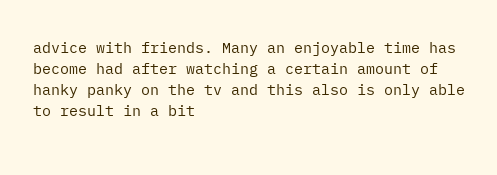advice with friends. Many an enjoyable time has become had after watching a certain amount of hanky panky on the tv and this also is only able to result in a bit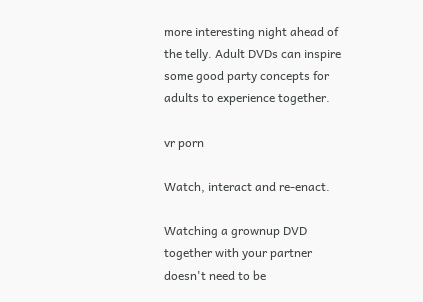more interesting night ahead of the telly. Adult DVDs can inspire some good party concepts for adults to experience together.

vr porn

Watch, interact and re-enact.

Watching a grownup DVD together with your partner doesn't need to be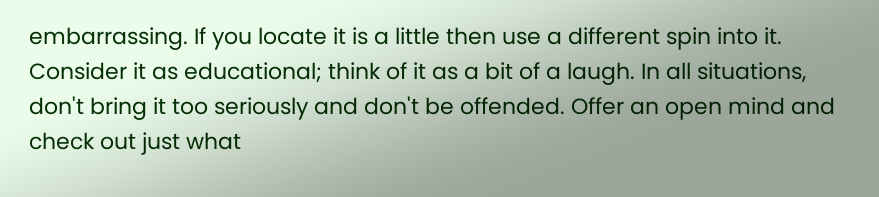embarrassing. If you locate it is a little then use a different spin into it. Consider it as educational; think of it as a bit of a laugh. In all situations, don't bring it too seriously and don't be offended. Offer an open mind and check out just what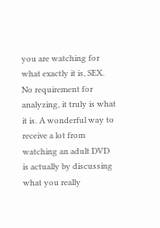you are watching for what exactly it is, SEX. No requirement for analyzing, it truly is what it is. A wonderful way to receive a lot from watching an adult DVD is actually by discussing what you really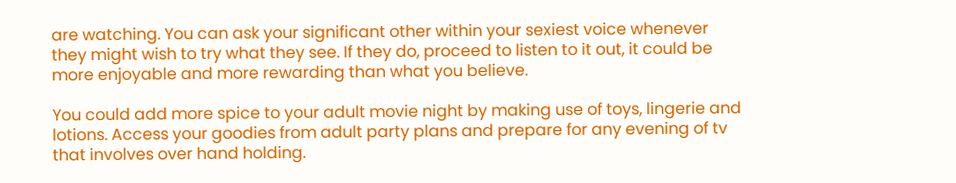are watching. You can ask your significant other within your sexiest voice whenever they might wish to try what they see. If they do, proceed to listen to it out, it could be more enjoyable and more rewarding than what you believe.

You could add more spice to your adult movie night by making use of toys, lingerie and lotions. Access your goodies from adult party plans and prepare for any evening of tv that involves over hand holding.